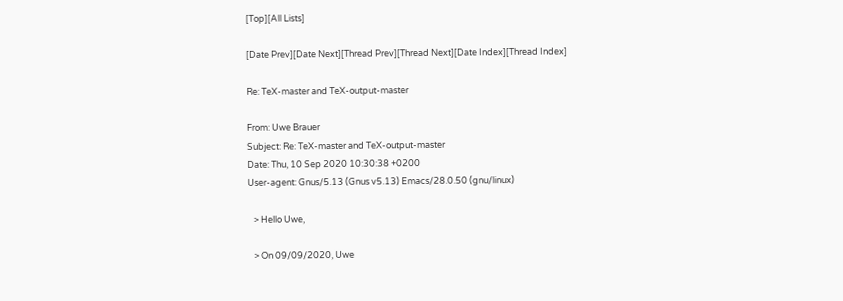[Top][All Lists]

[Date Prev][Date Next][Thread Prev][Thread Next][Date Index][Thread Index]

Re: TeX-master and TeX-output-master

From: Uwe Brauer
Subject: Re: TeX-master and TeX-output-master
Date: Thu, 10 Sep 2020 10:30:38 +0200
User-agent: Gnus/5.13 (Gnus v5.13) Emacs/28.0.50 (gnu/linux)

   > Hello Uwe,

   > On 09/09/2020, Uwe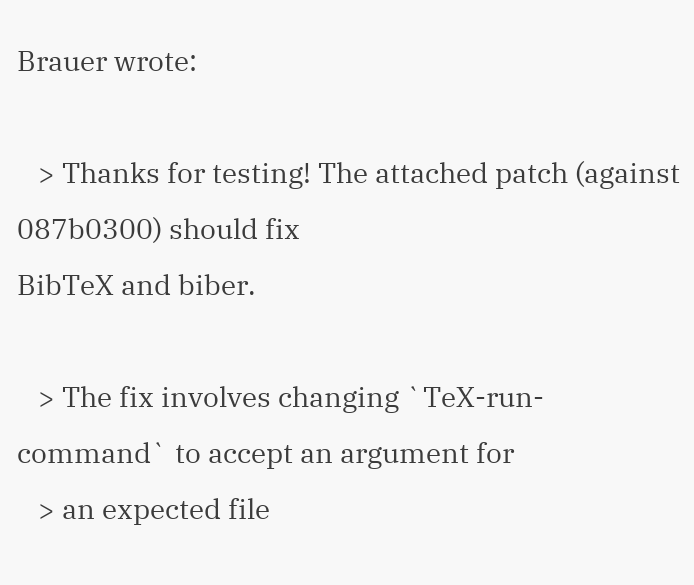Brauer wrote:

   > Thanks for testing! The attached patch (against 087b0300) should fix
BibTeX and biber.

   > The fix involves changing `TeX-run-command` to accept an argument for
   > an expected file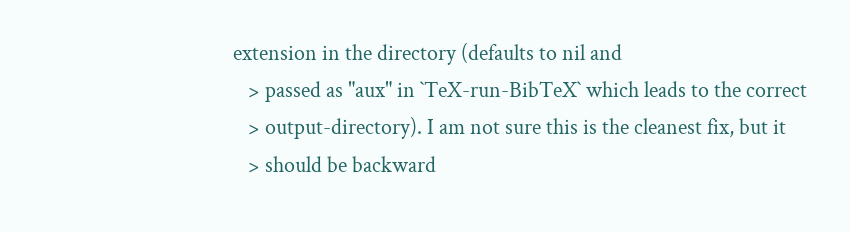extension in the directory (defaults to nil and
   > passed as "aux" in `TeX-run-BibTeX` which leads to the correct
   > output-directory). I am not sure this is the cleanest fix, but it
   > should be backward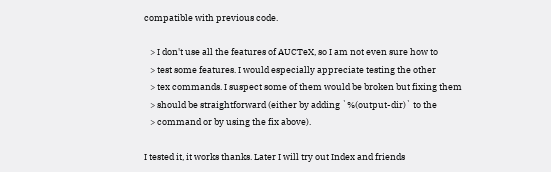compatible with previous code.

   > I don't use all the features of AUCTeX, so I am not even sure how to
   > test some features. I would especially appreciate testing the other
   > tex commands. I suspect some of them would be broken but fixing them
   > should be straightforward (either by adding `%(output-dir)` to the
   > command or by using the fix above).

I tested it, it works thanks. Later I will try out Index and friends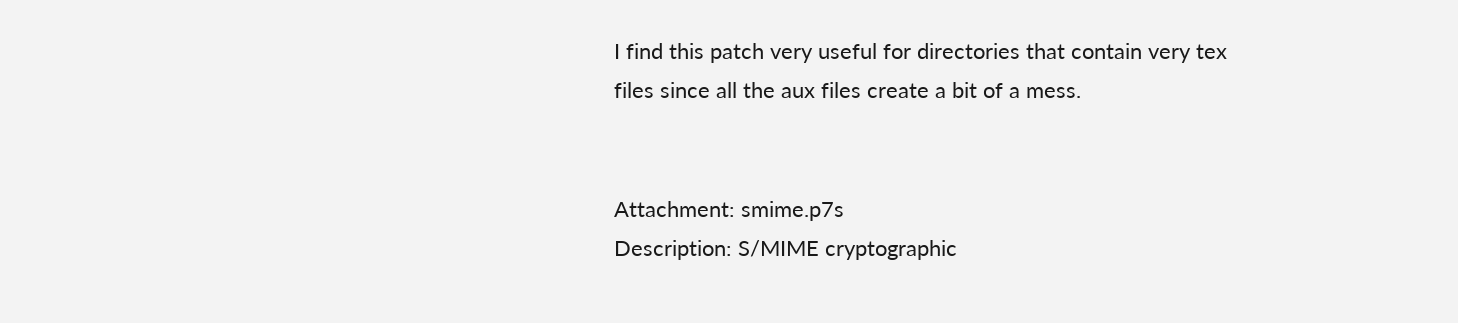I find this patch very useful for directories that contain very tex
files since all the aux files create a bit of a mess.


Attachment: smime.p7s
Description: S/MIME cryptographic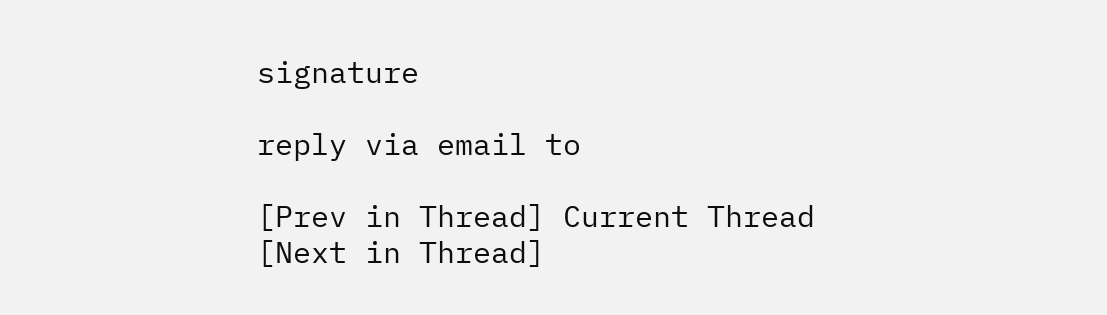signature

reply via email to

[Prev in Thread] Current Thread [Next in Thread]